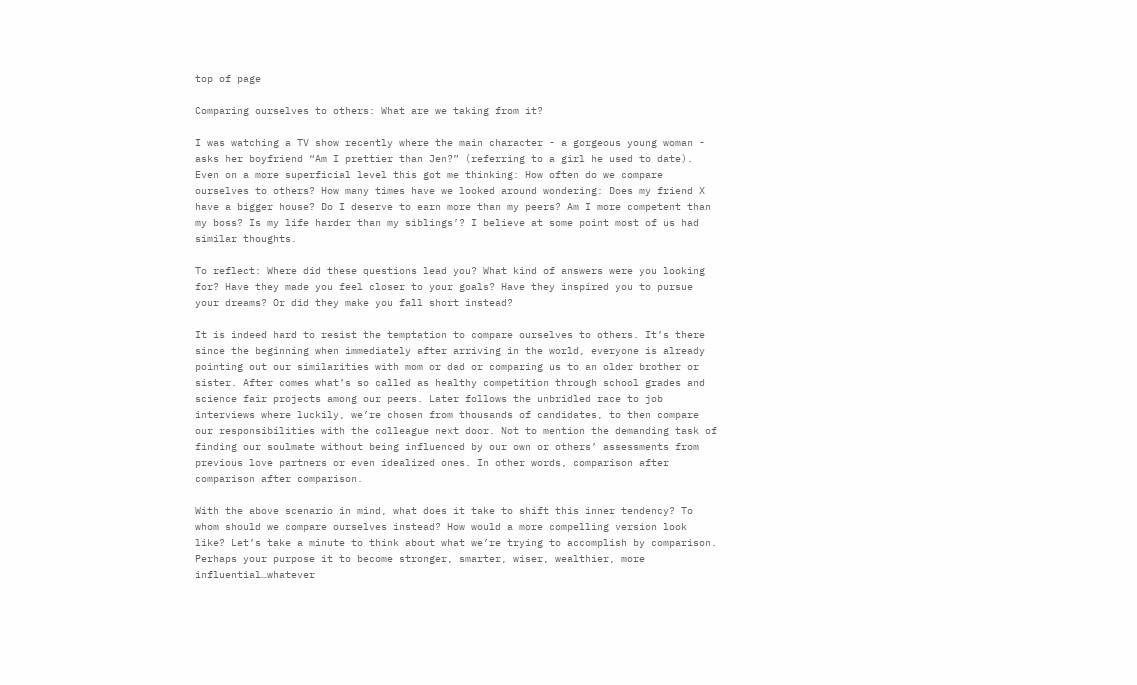top of page

Comparing ourselves to others: What are we taking from it?

I was watching a TV show recently where the main character - a gorgeous young woman - asks her boyfriend “Am I prettier than Jen?” (referring to a girl he used to date). Even on a more superficial level this got me thinking: How often do we compare ourselves to others? How many times have we looked around wondering: Does my friend X have a bigger house? Do I deserve to earn more than my peers? Am I more competent than my boss? Is my life harder than my siblings’? I believe at some point most of us had similar thoughts.

To reflect: Where did these questions lead you? What kind of answers were you looking for? Have they made you feel closer to your goals? Have they inspired you to pursue your dreams? Or did they make you fall short instead?

It is indeed hard to resist the temptation to compare ourselves to others. It’s there since the beginning when immediately after arriving in the world, everyone is already pointing out our similarities with mom or dad or comparing us to an older brother or sister. After comes what’s so called as healthy competition through school grades and science fair projects among our peers. Later follows the unbridled race to job interviews where luckily, we’re chosen from thousands of candidates, to then compare our responsibilities with the colleague next door. Not to mention the demanding task of finding our soulmate without being influenced by our own or others’ assessments from previous love partners or even idealized ones. In other words, comparison after comparison after comparison.

With the above scenario in mind, what does it take to shift this inner tendency? To whom should we compare ourselves instead? How would a more compelling version look like? Let’s take a minute to think about what we’re trying to accomplish by comparison. Perhaps your purpose it to become stronger, smarter, wiser, wealthier, more influential…whatever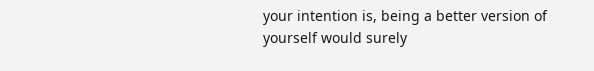your intention is, being a better version of yourself would surely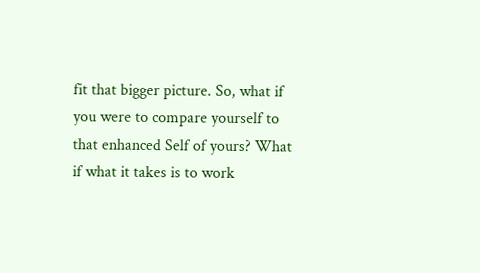fit that bigger picture. So, what if you were to compare yourself to that enhanced Self of yours? What if what it takes is to work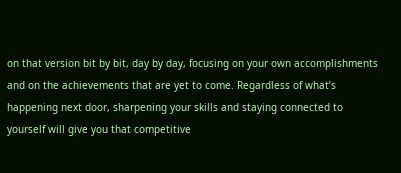on that version bit by bit, day by day, focusing on your own accomplishments and on the achievements that are yet to come. Regardless of what’s happening next door, sharpening your skills and staying connected to yourself will give you that competitive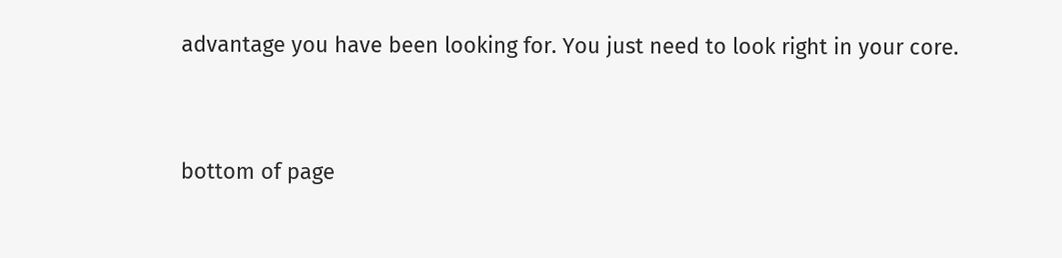advantage you have been looking for. You just need to look right in your core.



bottom of page